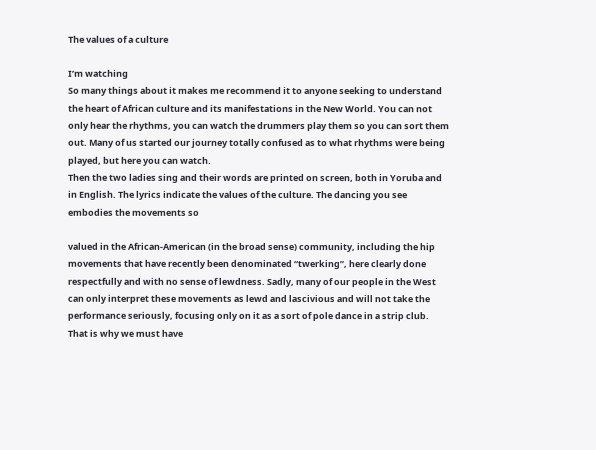The values of a culture

I’m watching
So many things about it makes me recommend it to anyone seeking to understand the heart of African culture and its manifestations in the New World. You can not only hear the rhythms, you can watch the drummers play them so you can sort them out. Many of us started our journey totally confused as to what rhythms were being played, but here you can watch.
Then the two ladies sing and their words are printed on screen, both in Yoruba and in English. The lyrics indicate the values of the culture. The dancing you see embodies the movements so

valued in the African-American (in the broad sense) community, including the hip movements that have recently been denominated “twerking”, here clearly done respectfully and with no sense of lewdness. Sadly, many of our people in the West can only interpret these movements as lewd and lascivious and will not take the performance seriously, focusing only on it as a sort of pole dance in a strip club. That is why we must have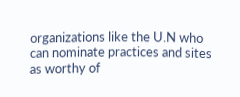organizations like the U.N who can nominate practices and sites as worthy of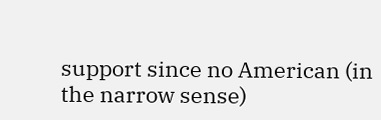support since no American (in the narrow sense)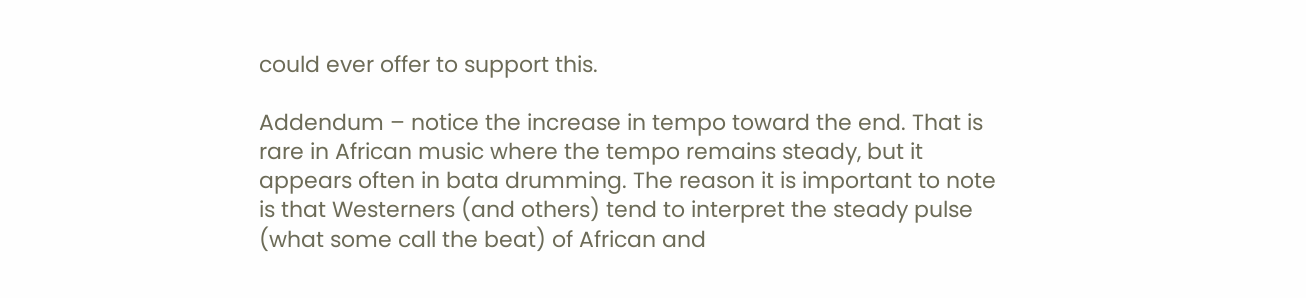could ever offer to support this.

Addendum – notice the increase in tempo toward the end. That is rare in African music where the tempo remains steady, but it appears often in bata drumming. The reason it is important to note is that Westerners (and others) tend to interpret the steady pulse (what some call the beat) of African and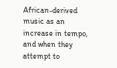African-derived music as an increase in tempo, and when they attempt to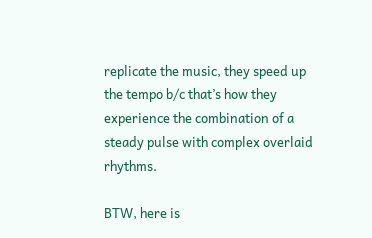replicate the music, they speed up the tempo b/c that’s how they experience the combination of a steady pulse with complex overlaid rhythms.

BTW, here is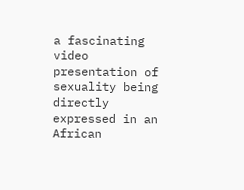a fascinating video presentation of sexuality being directly expressed in an African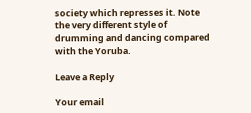society which represses it. Note the very different style of drumming and dancing compared with the Yoruba.

Leave a Reply

Your email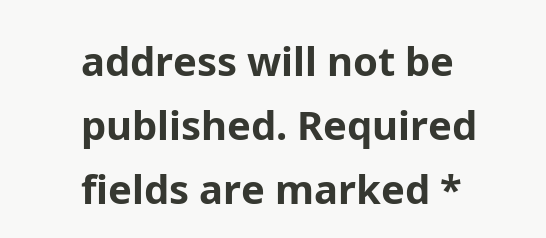address will not be published. Required fields are marked *